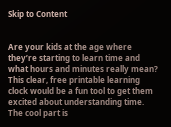Skip to Content


Are your kids at the age where they’re starting to learn time and what hours and minutes really mean? This clear, free printable learning clock would be a fun tool to get them excited about understanding time. The cool part is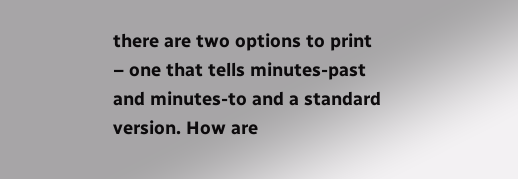there are two options to print – one that tells minutes-past and minutes-to and a standard version. How are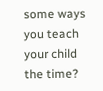some ways you teach your child the time?